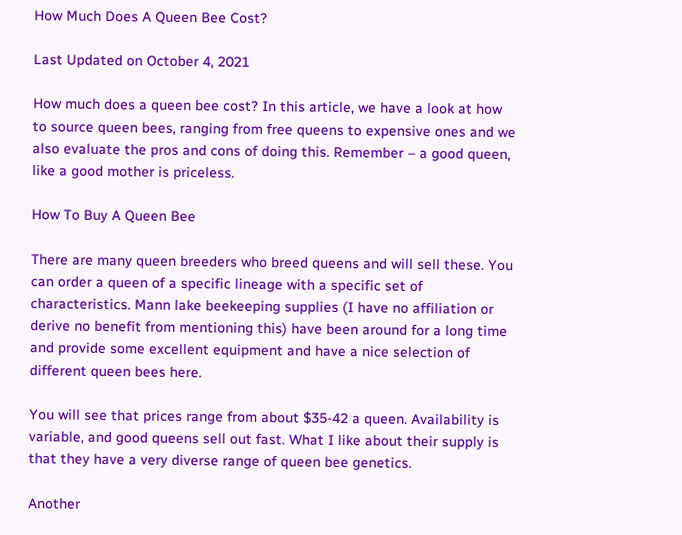How Much Does A Queen Bee Cost?

Last Updated on October 4, 2021

How much does a queen bee cost? In this article, we have a look at how to source queen bees, ranging from free queens to expensive ones and we also evaluate the pros and cons of doing this. Remember – a good queen, like a good mother is priceless.

How To Buy A Queen Bee

There are many queen breeders who breed queens and will sell these. You can order a queen of a specific lineage with a specific set of characteristics. Mann lake beekeeping supplies (I have no affiliation or derive no benefit from mentioning this) have been around for a long time and provide some excellent equipment and have a nice selection of different queen bees here.

You will see that prices range from about $35-42 a queen. Availability is variable, and good queens sell out fast. What I like about their supply is that they have a very diverse range of queen bee genetics.

Another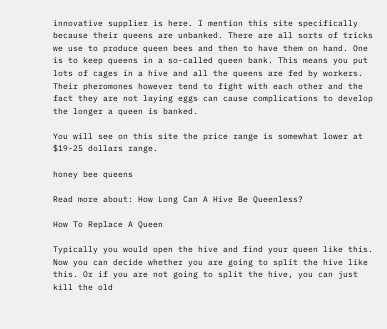innovative supplier is here. I mention this site specifically because their queens are unbanked. There are all sorts of tricks we use to produce queen bees and then to have them on hand. One is to keep queens in a so-called queen bank. This means you put lots of cages in a hive and all the queens are fed by workers. Their pheromones however tend to fight with each other and the fact they are not laying eggs can cause complications to develop the longer a queen is banked.

You will see on this site the price range is somewhat lower at $19-25 dollars range.

honey bee queens

Read more about: How Long Can A Hive Be Queenless?

How To Replace A Queen

Typically you would open the hive and find your queen like this. Now you can decide whether you are going to split the hive like this. Or if you are not going to split the hive, you can just kill the old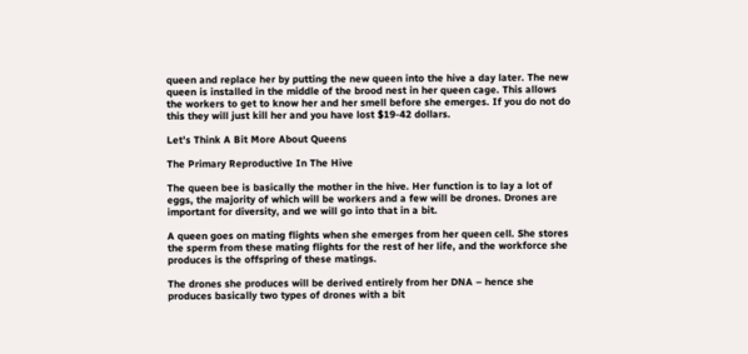queen and replace her by putting the new queen into the hive a day later. The new queen is installed in the middle of the brood nest in her queen cage. This allows the workers to get to know her and her smell before she emerges. If you do not do this they will just kill her and you have lost $19-42 dollars.

Let’s Think A Bit More About Queens

The Primary Reproductive In The Hive

The queen bee is basically the mother in the hive. Her function is to lay a lot of eggs, the majority of which will be workers and a few will be drones. Drones are important for diversity, and we will go into that in a bit.

A queen goes on mating flights when she emerges from her queen cell. She stores the sperm from these mating flights for the rest of her life, and the workforce she produces is the offspring of these matings.

The drones she produces will be derived entirely from her DNA – hence she produces basically two types of drones with a bit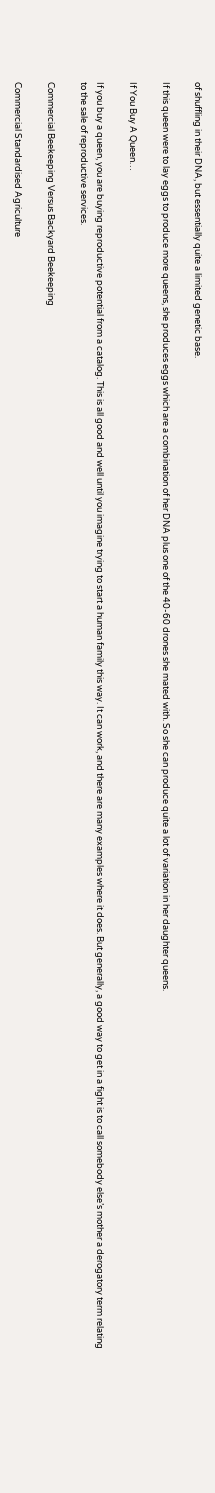of shuffling in their DNA, but essentially quite a limited genetic base.

If this queen were to lay eggs to produce more queens, she produces eggs which are a combination of her DNA plus one of the 40-60 drones she mated with. So she can produce quite a lot of variation in her daughter queens.

If You Buy A Queen…

If you buy a queen, you are buying reproductive potential from a catalog. This is all good and well until you imagine trying to start a human family this way. It can work, and there are many examples where it does. But generally, a good way to get in a fight is to call somebody else’s mother a derogatory term relating to the sale of reproductive services.

Commercial Beekeeping Versus Backyard Beekeeping

Commercial Standardised Agriculture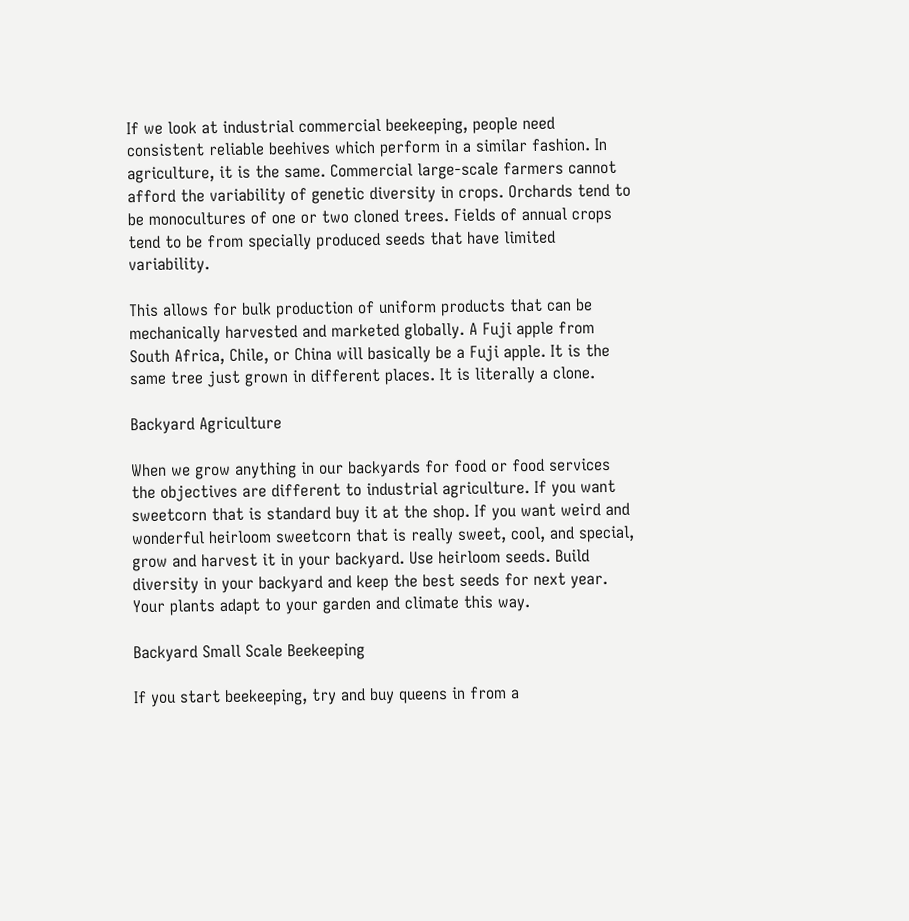If we look at industrial commercial beekeeping, people need consistent reliable beehives which perform in a similar fashion. In agriculture, it is the same. Commercial large-scale farmers cannot afford the variability of genetic diversity in crops. Orchards tend to be monocultures of one or two cloned trees. Fields of annual crops tend to be from specially produced seeds that have limited variability.

This allows for bulk production of uniform products that can be mechanically harvested and marketed globally. A Fuji apple from South Africa, Chile, or China will basically be a Fuji apple. It is the same tree just grown in different places. It is literally a clone.

Backyard Agriculture

When we grow anything in our backyards for food or food services the objectives are different to industrial agriculture. If you want sweetcorn that is standard buy it at the shop. If you want weird and wonderful heirloom sweetcorn that is really sweet, cool, and special, grow and harvest it in your backyard. Use heirloom seeds. Build diversity in your backyard and keep the best seeds for next year. Your plants adapt to your garden and climate this way.

Backyard Small Scale Beekeeping

If you start beekeeping, try and buy queens in from a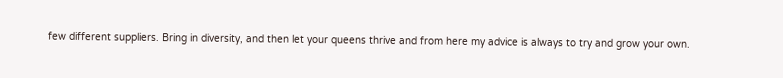few different suppliers. Bring in diversity, and then let your queens thrive and from here my advice is always to try and grow your own.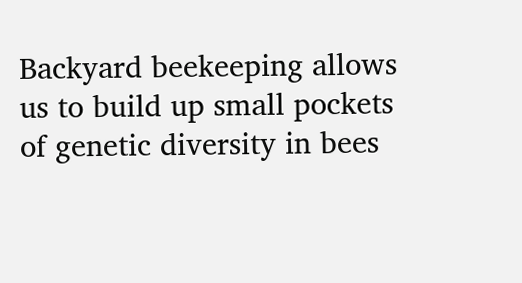Backyard beekeeping allows us to build up small pockets of genetic diversity in bees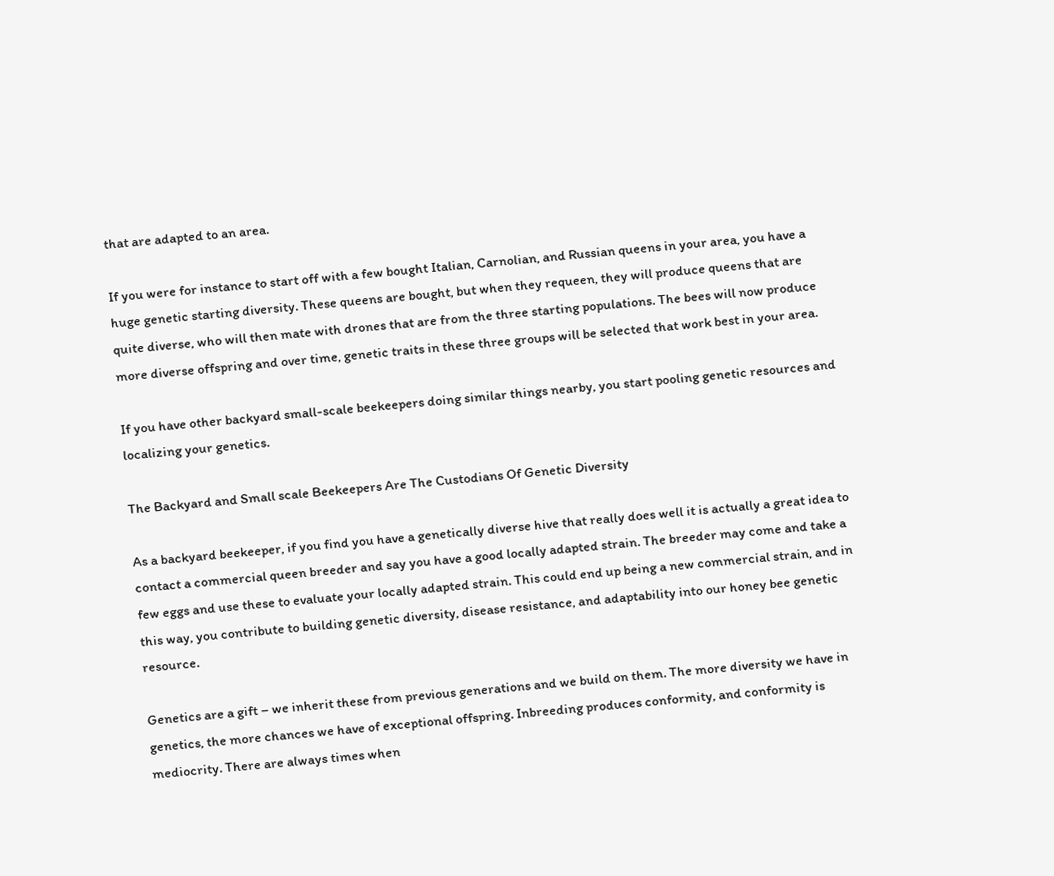that are adapted to an area.

If you were for instance to start off with a few bought Italian, Carnolian, and Russian queens in your area, you have a huge genetic starting diversity. These queens are bought, but when they requeen, they will produce queens that are quite diverse, who will then mate with drones that are from the three starting populations. The bees will now produce more diverse offspring and over time, genetic traits in these three groups will be selected that work best in your area.

If you have other backyard small-scale beekeepers doing similar things nearby, you start pooling genetic resources and localizing your genetics.

The Backyard and Small scale Beekeepers Are The Custodians Of Genetic Diversity

As a backyard beekeeper, if you find you have a genetically diverse hive that really does well it is actually a great idea to contact a commercial queen breeder and say you have a good locally adapted strain. The breeder may come and take a few eggs and use these to evaluate your locally adapted strain. This could end up being a new commercial strain, and in this way, you contribute to building genetic diversity, disease resistance, and adaptability into our honey bee genetic resource.

Genetics are a gift – we inherit these from previous generations and we build on them. The more diversity we have in genetics, the more chances we have of exceptional offspring. Inbreeding produces conformity, and conformity is mediocrity. There are always times when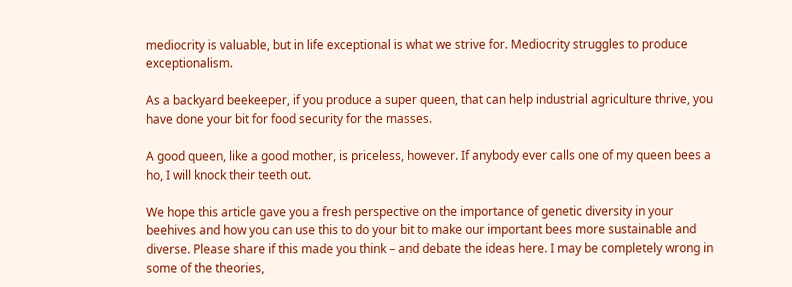mediocrity is valuable, but in life exceptional is what we strive for. Mediocrity struggles to produce exceptionalism.

As a backyard beekeeper, if you produce a super queen, that can help industrial agriculture thrive, you have done your bit for food security for the masses.

A good queen, like a good mother, is priceless, however. If anybody ever calls one of my queen bees a ho, I will knock their teeth out.

We hope this article gave you a fresh perspective on the importance of genetic diversity in your beehives and how you can use this to do your bit to make our important bees more sustainable and diverse. Please share if this made you think – and debate the ideas here. I may be completely wrong in some of the theories,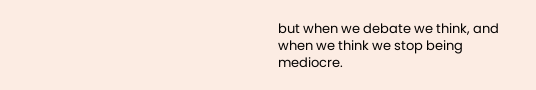but when we debate we think, and when we think we stop being mediocre.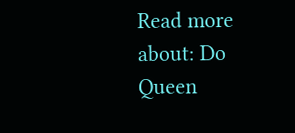Read more about: Do Queen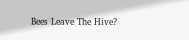Bees Leave The Hive?